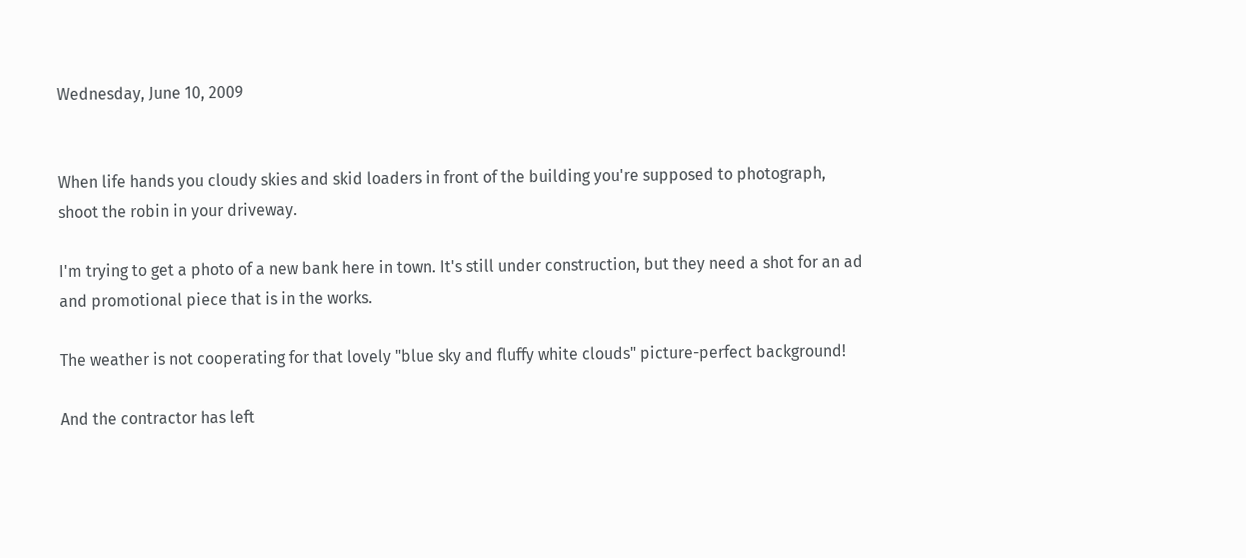Wednesday, June 10, 2009


When life hands you cloudy skies and skid loaders in front of the building you're supposed to photograph, shoot the robin in your driveway.

I'm trying to get a photo of a new bank here in town. It's still under construction, but they need a shot for an ad and promotional piece that is in the works.

The weather is not cooperating for that lovely "blue sky and fluffy white clouds" picture-perfect background!

And the contractor has left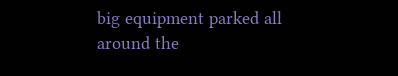big equipment parked all around the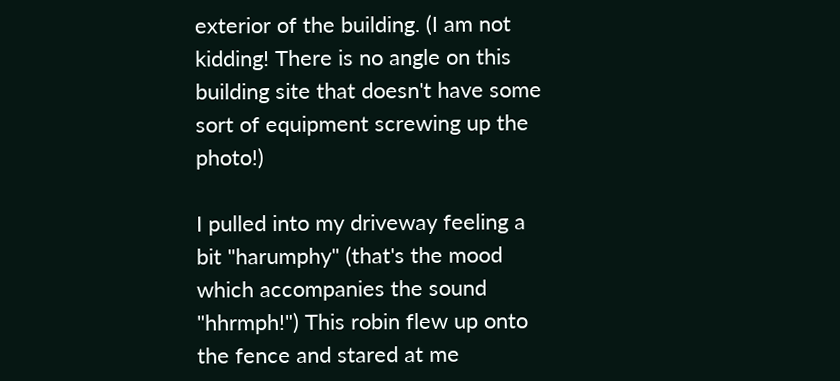exterior of the building. (I am not kidding! There is no angle on this building site that doesn't have some sort of equipment screwing up the photo!)

I pulled into my driveway feeling a bit "harumphy" (that's the mood which accompanies the sound "hhrmph!") This robin flew up onto the fence and stared at me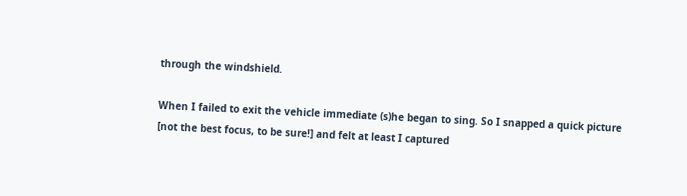through the windshield.

When I failed to exit the vehicle immediate (s)he began to sing. So I snapped a quick picture [not the best focus, to be sure!] and felt at least I captured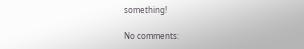something!

No comments: